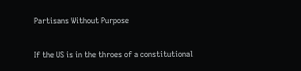Partisans Without Purpose

If the US is in the throes of a constitutional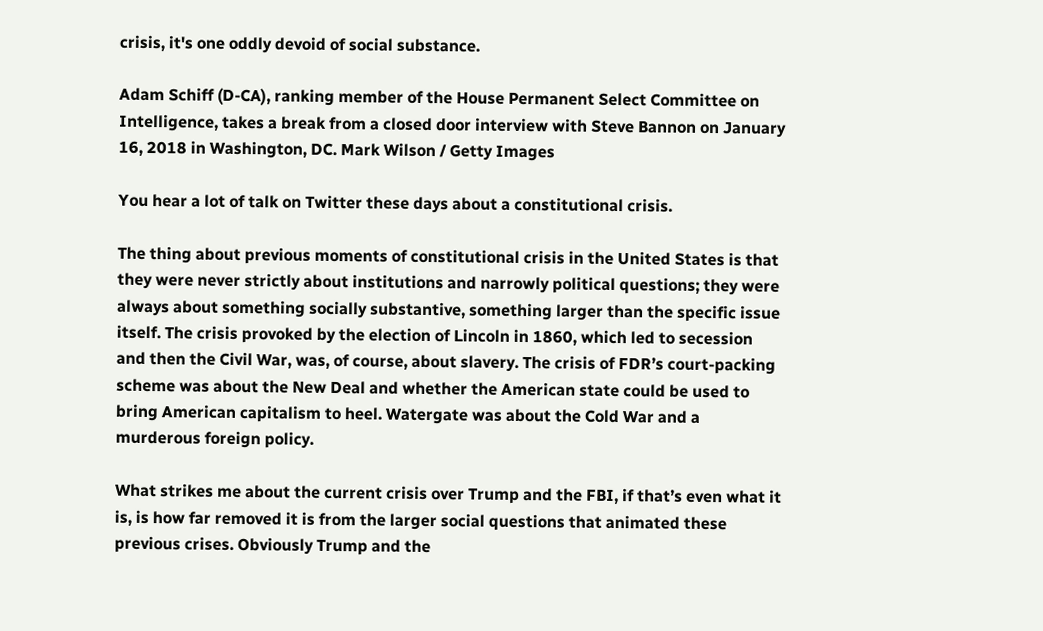crisis, it's one oddly devoid of social substance.

Adam Schiff (D-CA), ranking member of the House Permanent Select Committee on Intelligence, takes a break from a closed door interview with Steve Bannon on January 16, 2018 in Washington, DC. Mark Wilson / Getty Images

You hear a lot of talk on Twitter these days about a constitutional crisis.

The thing about previous moments of constitutional crisis in the United States is that they were never strictly about institutions and narrowly political questions; they were always about something socially substantive, something larger than the specific issue itself. The crisis provoked by the election of Lincoln in 1860, which led to secession and then the Civil War, was, of course, about slavery. The crisis of FDR’s court-packing scheme was about the New Deal and whether the American state could be used to bring American capitalism to heel. Watergate was about the Cold War and a murderous foreign policy.

What strikes me about the current crisis over Trump and the FBI, if that’s even what it is, is how far removed it is from the larger social questions that animated these previous crises. Obviously Trump and the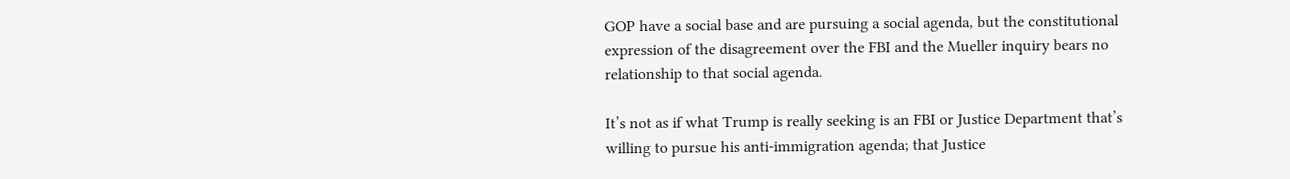GOP have a social base and are pursuing a social agenda, but the constitutional expression of the disagreement over the FBI and the Mueller inquiry bears no relationship to that social agenda.

It’s not as if what Trump is really seeking is an FBI or Justice Department that’s willing to pursue his anti-immigration agenda; that Justice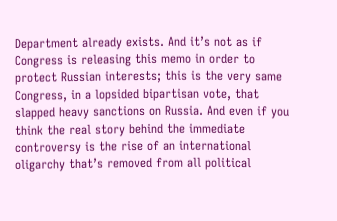Department already exists. And it’s not as if Congress is releasing this memo in order to protect Russian interests; this is the very same Congress, in a lopsided bipartisan vote, that slapped heavy sanctions on Russia. And even if you think the real story behind the immediate controversy is the rise of an international oligarchy that’s removed from all political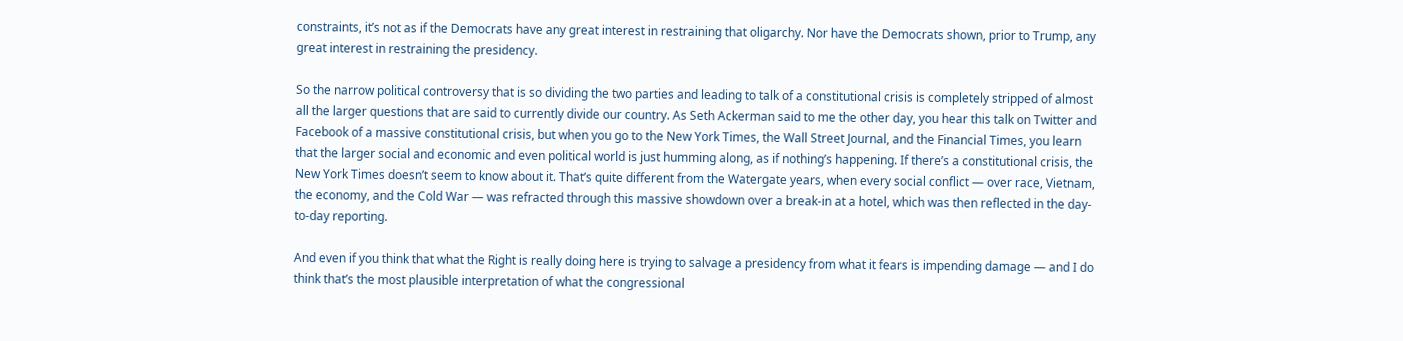constraints, it’s not as if the Democrats have any great interest in restraining that oligarchy. Nor have the Democrats shown, prior to Trump, any great interest in restraining the presidency.

So the narrow political controversy that is so dividing the two parties and leading to talk of a constitutional crisis is completely stripped of almost all the larger questions that are said to currently divide our country. As Seth Ackerman said to me the other day, you hear this talk on Twitter and Facebook of a massive constitutional crisis, but when you go to the New York Times, the Wall Street Journal, and the Financial Times, you learn that the larger social and economic and even political world is just humming along, as if nothing’s happening. If there’s a constitutional crisis, the New York Times doesn’t seem to know about it. That’s quite different from the Watergate years, when every social conflict — over race, Vietnam, the economy, and the Cold War — was refracted through this massive showdown over a break-in at a hotel, which was then reflected in the day-to-day reporting.

And even if you think that what the Right is really doing here is trying to salvage a presidency from what it fears is impending damage — and I do think that’s the most plausible interpretation of what the congressional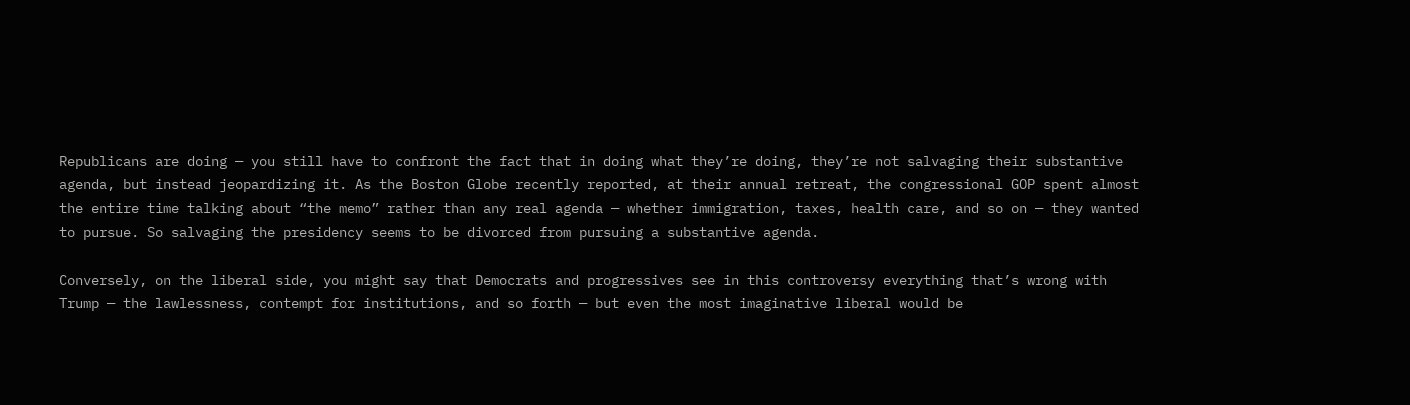Republicans are doing — you still have to confront the fact that in doing what they’re doing, they’re not salvaging their substantive agenda, but instead jeopardizing it. As the Boston Globe recently reported, at their annual retreat, the congressional GOP spent almost the entire time talking about “the memo” rather than any real agenda — whether immigration, taxes, health care, and so on — they wanted to pursue. So salvaging the presidency seems to be divorced from pursuing a substantive agenda.

Conversely, on the liberal side, you might say that Democrats and progressives see in this controversy everything that’s wrong with Trump — the lawlessness, contempt for institutions, and so forth — but even the most imaginative liberal would be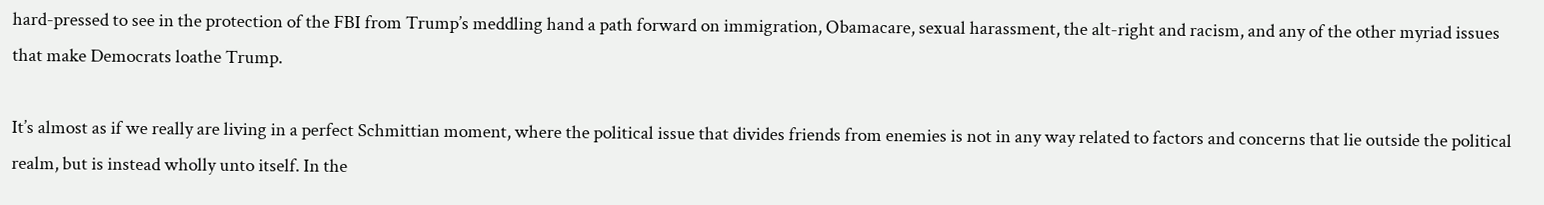hard-pressed to see in the protection of the FBI from Trump’s meddling hand a path forward on immigration, Obamacare, sexual harassment, the alt-right and racism, and any of the other myriad issues that make Democrats loathe Trump.

It’s almost as if we really are living in a perfect Schmittian moment, where the political issue that divides friends from enemies is not in any way related to factors and concerns that lie outside the political realm, but is instead wholly unto itself. In the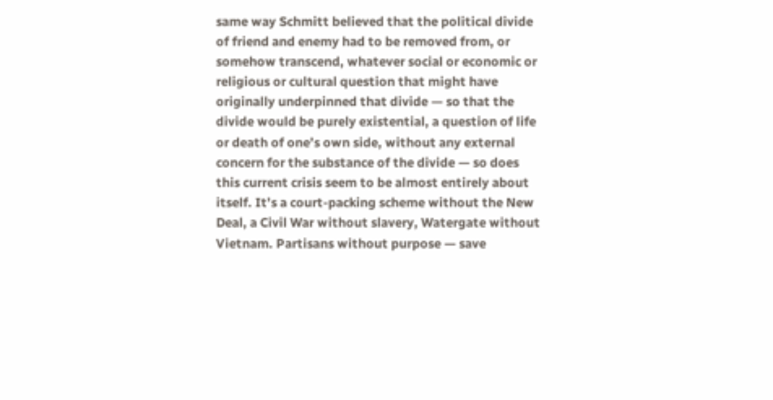same way Schmitt believed that the political divide of friend and enemy had to be removed from, or somehow transcend, whatever social or economic or religious or cultural question that might have originally underpinned that divide — so that the divide would be purely existential, a question of life or death of one’s own side, without any external concern for the substance of the divide — so does this current crisis seem to be almost entirely about itself. It’s a court-packing scheme without the New Deal, a Civil War without slavery, Watergate without Vietnam. Partisans without purpose — save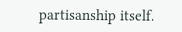partisanship itself.